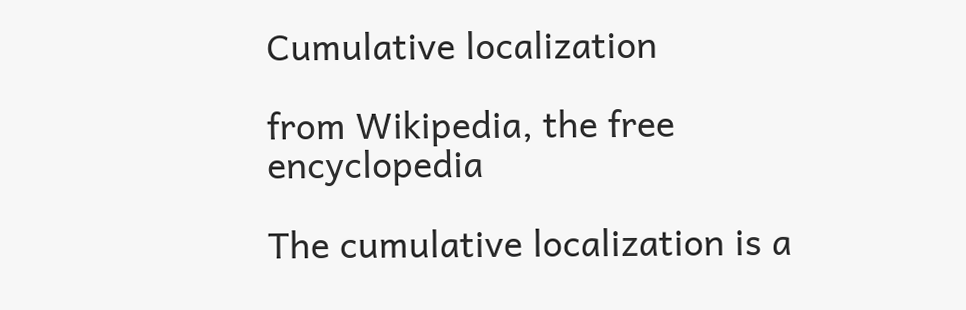Cumulative localization

from Wikipedia, the free encyclopedia

The cumulative localization is a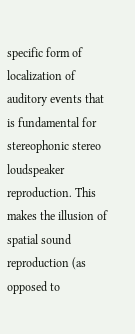specific form of localization of auditory events that is fundamental for stereophonic stereo loudspeaker reproduction. This makes the illusion of spatial sound reproduction (as opposed to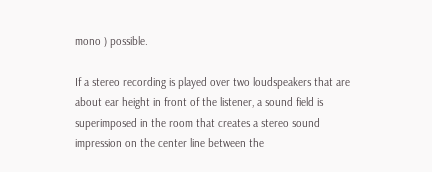mono ) possible.

If a stereo recording is played over two loudspeakers that are about ear height in front of the listener, a sound field is superimposed in the room that creates a stereo sound impression on the center line between the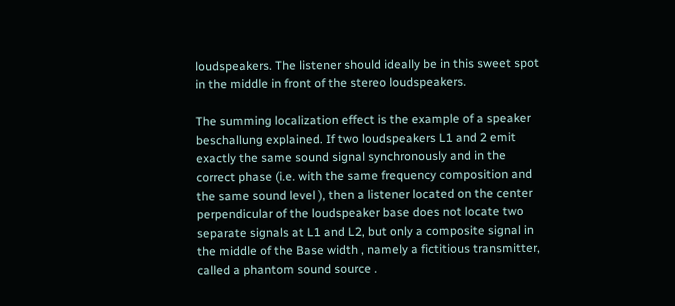loudspeakers. The listener should ideally be in this sweet spot in the middle in front of the stereo loudspeakers.

The summing localization effect is the example of a speaker beschallung explained. If two loudspeakers L1 and 2 emit exactly the same sound signal synchronously and in the correct phase (i.e. with the same frequency composition and the same sound level ), then a listener located on the center perpendicular of the loudspeaker base does not locate two separate signals at L1 and L2, but only a composite signal in the middle of the Base width , namely a fictitious transmitter, called a phantom sound source .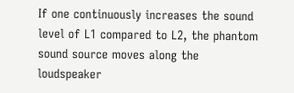If one continuously increases the sound level of L1 compared to L2, the phantom sound source moves along the loudspeaker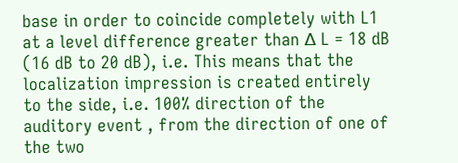base in order to coincide completely with L1 at a level difference greater than ∆ L = 18 dB (16 dB to 20 dB), i.e. This means that the localization impression is created entirely to the side, i.e. 100% direction of the auditory event , from the direction of one of the two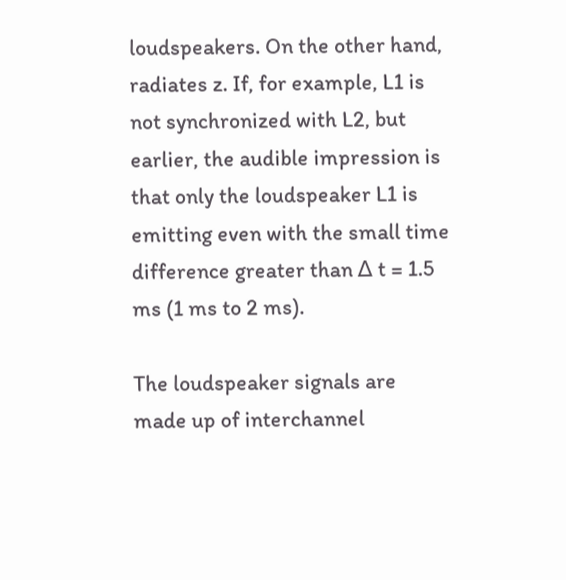loudspeakers. On the other hand, radiates z. If, for example, L1 is not synchronized with L2, but earlier, the audible impression is that only the loudspeaker L1 is emitting even with the small time difference greater than ∆ t = 1.5 ms (1 ms to 2 ms).

The loudspeaker signals are made up of interchannel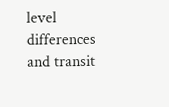level differences and transit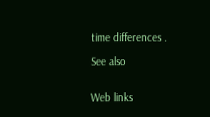time differences .

See also


Web links